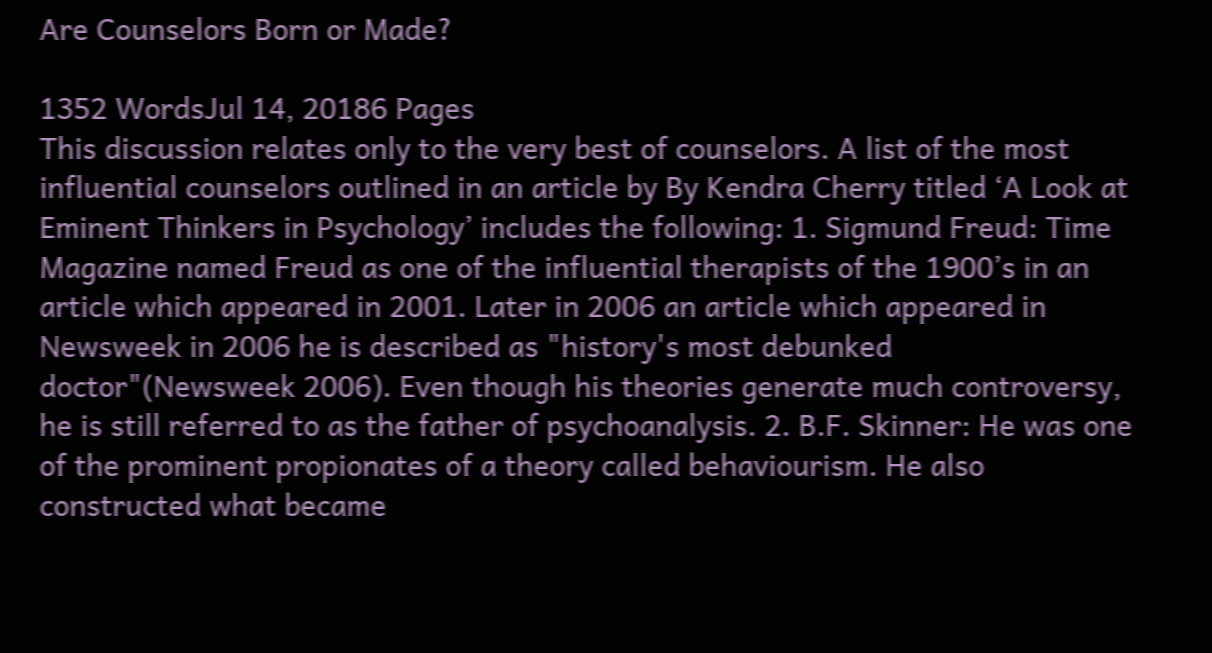Are Counselors Born or Made?

1352 WordsJul 14, 20186 Pages
This discussion relates only to the very best of counselors. A list of the most influential counselors outlined in an article by By Kendra Cherry titled ‘A Look at Eminent Thinkers in Psychology’ includes the following: 1. Sigmund Freud: Time Magazine named Freud as one of the influential therapists of the 1900’s in an article which appeared in 2001. Later in 2006 an article which appeared in Newsweek in 2006 he is described as "history's most debunked doctor"(Newsweek 2006). Even though his theories generate much controversy, he is still referred to as the father of psychoanalysis. 2. B.F. Skinner: He was one of the prominent propionates of a theory called behaviourism. He also constructed what became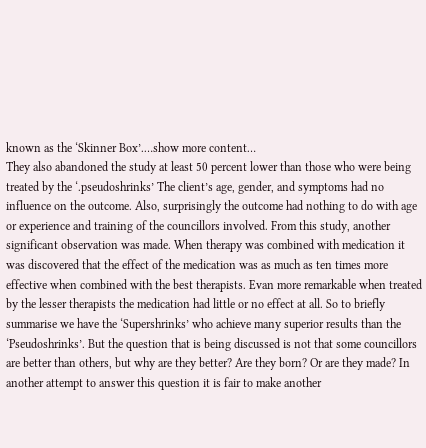known as the ‘Skinner Box’.…show more content…
They also abandoned the study at least 50 percent lower than those who were being treated by the ‘.pseudoshrinks’ The client’s age, gender, and symptoms had no influence on the outcome. Also, surprisingly the outcome had nothing to do with age or experience and training of the councillors involved. From this study, another significant observation was made. When therapy was combined with medication it was discovered that the effect of the medication was as much as ten times more effective when combined with the best therapists. Evan more remarkable when treated by the lesser therapists the medication had little or no effect at all. So to briefly summarise we have the ‘Supershrinks’ who achieve many superior results than the ‘Pseudoshrinks’. But the question that is being discussed is not that some councillors are better than others, but why are they better? Are they born? Or are they made? In another attempt to answer this question it is fair to make another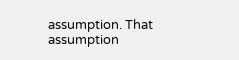assumption. That assumption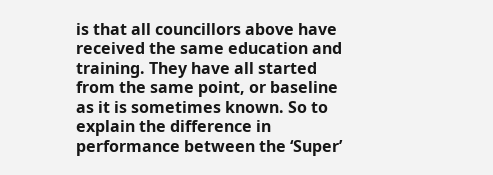is that all councillors above have received the same education and training. They have all started from the same point, or baseline as it is sometimes known. So to explain the difference in performance between the ‘Super’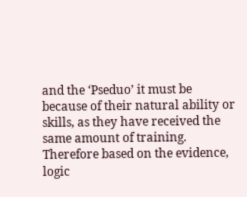and the ‘Pseduo’ it must be because of their natural ability or skills, as they have received the same amount of training. Therefore based on the evidence, logic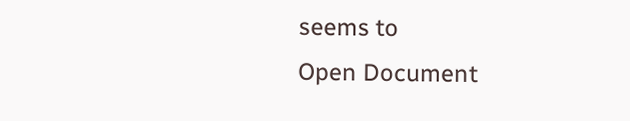seems to
Open Document